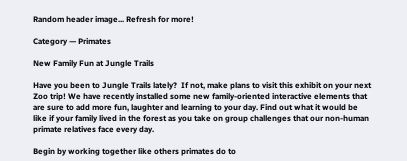Random header image... Refresh for more!

Category — Primates

New Family Fun at Jungle Trails

Have you been to Jungle Trails lately?  If not, make plans to visit this exhibit on your next Zoo trip! We have recently installed some new family-oriented interactive elements that are sure to add more fun, laughter and learning to your day. Find out what it would be like if your family lived in the forest as you take on group challenges that our non-human primate relatives face every day.

Begin by working together like others primates do to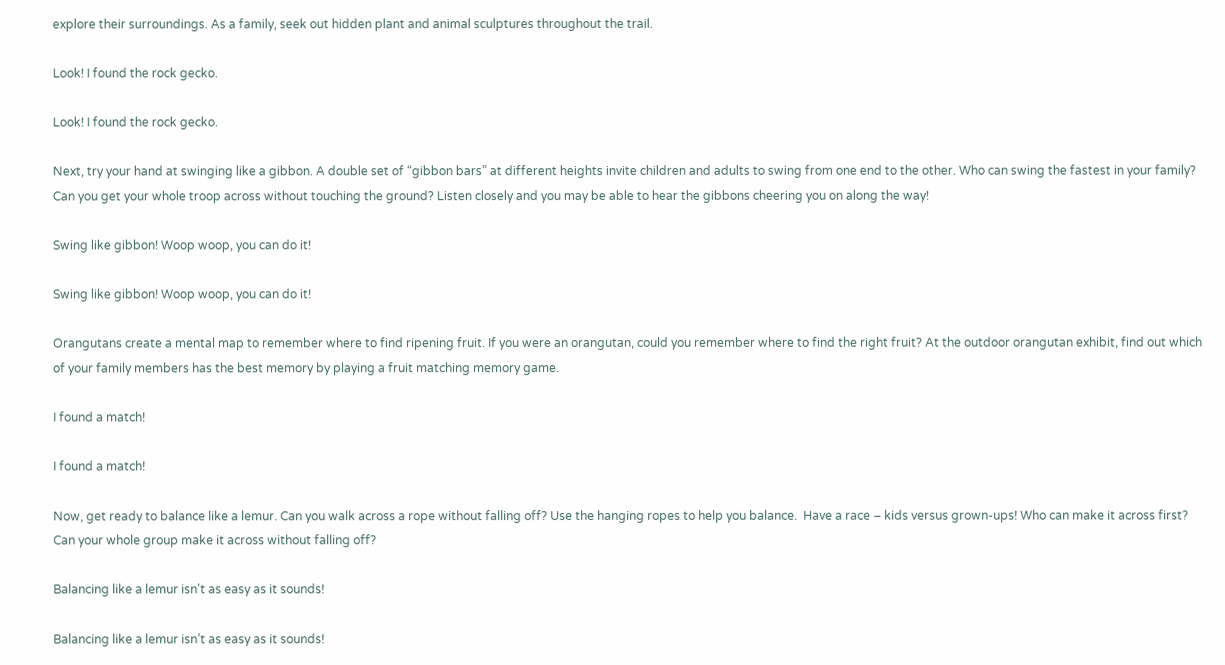explore their surroundings. As a family, seek out hidden plant and animal sculptures throughout the trail.

Look! I found the rock gecko.

Look! I found the rock gecko.

Next, try your hand at swinging like a gibbon. A double set of “gibbon bars” at different heights invite children and adults to swing from one end to the other. Who can swing the fastest in your family? Can you get your whole troop across without touching the ground? Listen closely and you may be able to hear the gibbons cheering you on along the way!

Swing like gibbon! Woop woop, you can do it!

Swing like gibbon! Woop woop, you can do it!

Orangutans create a mental map to remember where to find ripening fruit. If you were an orangutan, could you remember where to find the right fruit? At the outdoor orangutan exhibit, find out which of your family members has the best memory by playing a fruit matching memory game.

I found a match!

I found a match!

Now, get ready to balance like a lemur. Can you walk across a rope without falling off? Use the hanging ropes to help you balance.  Have a race – kids versus grown-ups! Who can make it across first? Can your whole group make it across without falling off?

Balancing like a lemur isn't as easy as it sounds!

Balancing like a lemur isn’t as easy as it sounds!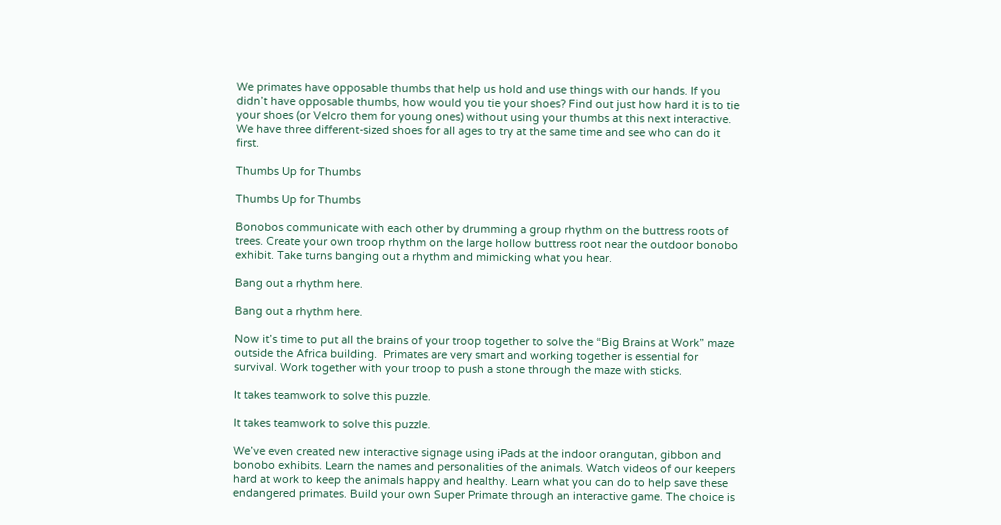We primates have opposable thumbs that help us hold and use things with our hands. If you didn’t have opposable thumbs, how would you tie your shoes? Find out just how hard it is to tie your shoes (or Velcro them for young ones) without using your thumbs at this next interactive. We have three different-sized shoes for all ages to try at the same time and see who can do it first.

Thumbs Up for Thumbs

Thumbs Up for Thumbs

Bonobos communicate with each other by drumming a group rhythm on the buttress roots of trees. Create your own troop rhythm on the large hollow buttress root near the outdoor bonobo exhibit. Take turns banging out a rhythm and mimicking what you hear.

Bang out a rhythm here.

Bang out a rhythm here.

Now it’s time to put all the brains of your troop together to solve the “Big Brains at Work” maze outside the Africa building.  Primates are very smart and working together is essential for survival. Work together with your troop to push a stone through the maze with sticks.

It takes teamwork to solve this puzzle.

It takes teamwork to solve this puzzle.

We’ve even created new interactive signage using iPads at the indoor orangutan, gibbon and bonobo exhibits. Learn the names and personalities of the animals. Watch videos of our keepers hard at work to keep the animals happy and healthy. Learn what you can do to help save these endangered primates. Build your own Super Primate through an interactive game. The choice is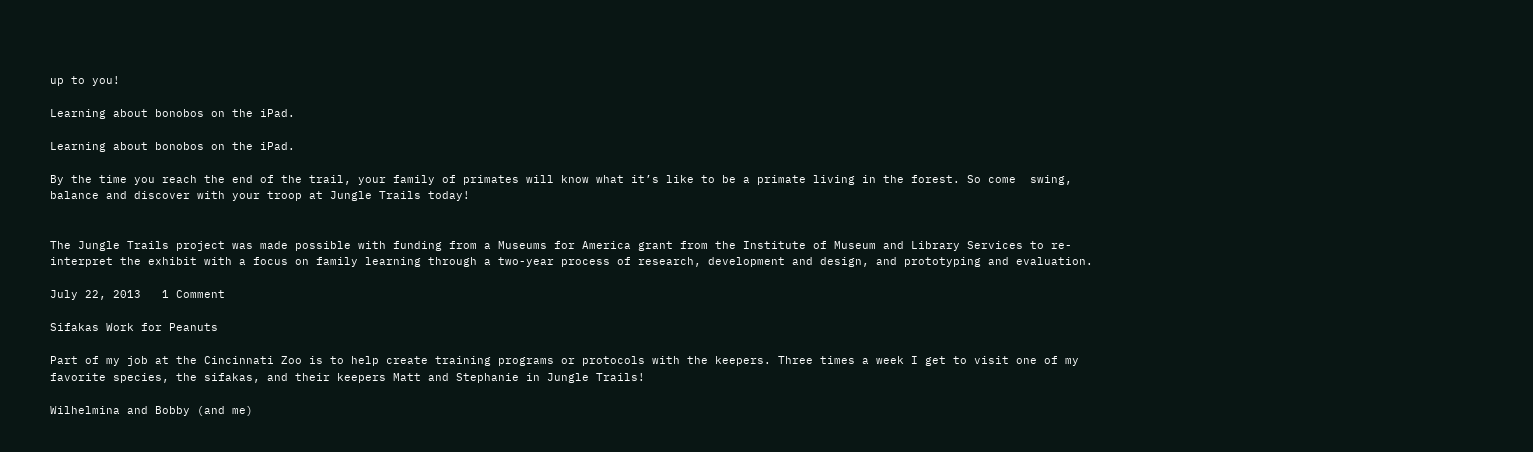up to you!

Learning about bonobos on the iPad.

Learning about bonobos on the iPad.

By the time you reach the end of the trail, your family of primates will know what it’s like to be a primate living in the forest. So come  swing, balance and discover with your troop at Jungle Trails today!


The Jungle Trails project was made possible with funding from a Museums for America grant from the Institute of Museum and Library Services to re-interpret the exhibit with a focus on family learning through a two-year process of research, development and design, and prototyping and evaluation.

July 22, 2013   1 Comment

Sifakas Work for Peanuts

Part of my job at the Cincinnati Zoo is to help create training programs or protocols with the keepers. Three times a week I get to visit one of my favorite species, the sifakas, and their keepers Matt and Stephanie in Jungle Trails!

Wilhelmina and Bobby (and me)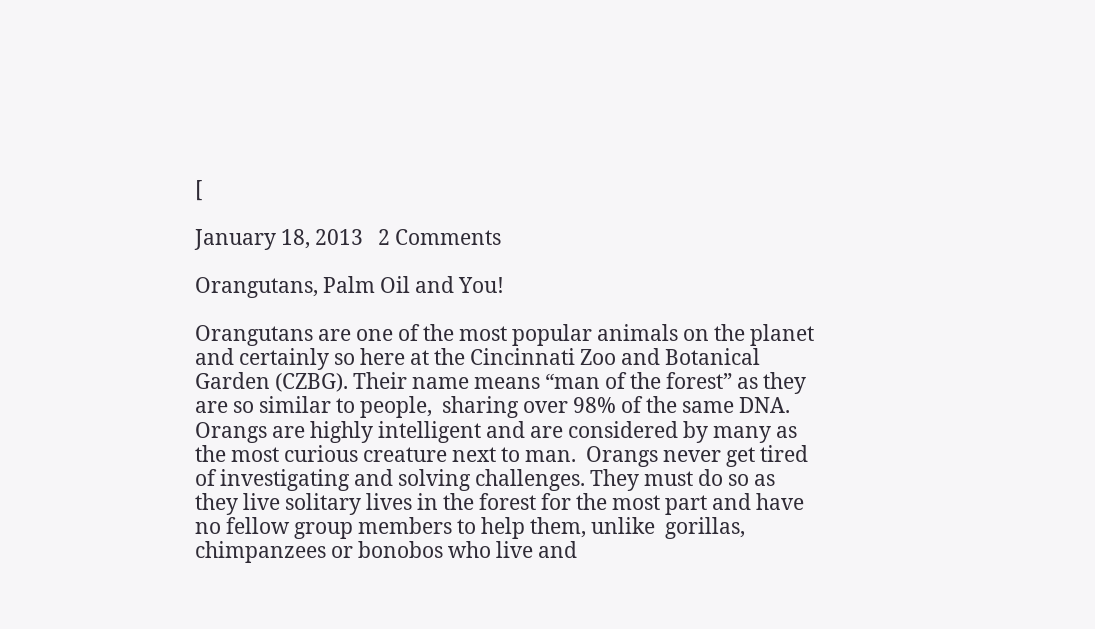[

January 18, 2013   2 Comments

Orangutans, Palm Oil and You!

Orangutans are one of the most popular animals on the planet and certainly so here at the Cincinnati Zoo and Botanical Garden (CZBG). Their name means “man of the forest” as they are so similar to people,  sharing over 98% of the same DNA.  Orangs are highly intelligent and are considered by many as the most curious creature next to man.  Orangs never get tired of investigating and solving challenges. They must do so as they live solitary lives in the forest for the most part and have no fellow group members to help them, unlike  gorillas, chimpanzees or bonobos who live and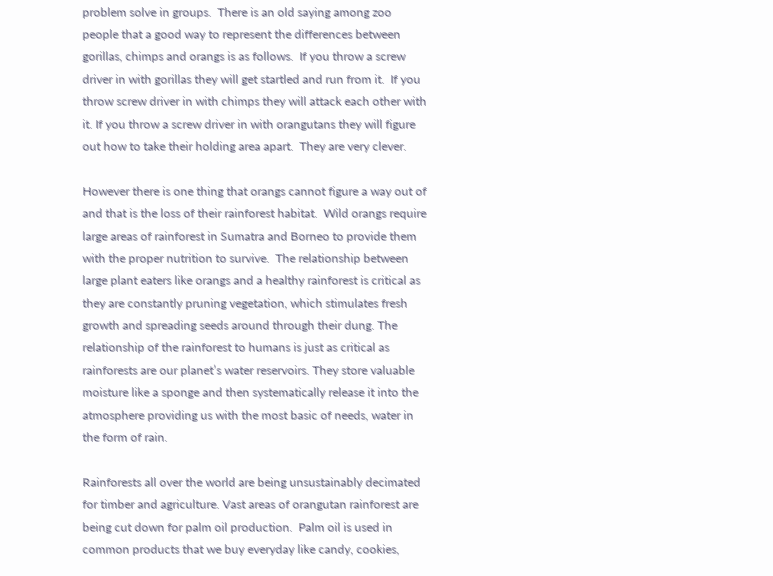problem solve in groups.  There is an old saying among zoo people that a good way to represent the differences between gorillas, chimps and orangs is as follows.  If you throw a screw driver in with gorillas they will get startled and run from it.  If you throw screw driver in with chimps they will attack each other with it. If you throw a screw driver in with orangutans they will figure out how to take their holding area apart.  They are very clever.

However there is one thing that orangs cannot figure a way out of and that is the loss of their rainforest habitat.  Wild orangs require large areas of rainforest in Sumatra and Borneo to provide them with the proper nutrition to survive.  The relationship between large plant eaters like orangs and a healthy rainforest is critical as they are constantly pruning vegetation, which stimulates fresh growth and spreading seeds around through their dung. The relationship of the rainforest to humans is just as critical as rainforests are our planet’s water reservoirs. They store valuable moisture like a sponge and then systematically release it into the atmosphere providing us with the most basic of needs, water in the form of rain.

Rainforests all over the world are being unsustainably decimated for timber and agriculture. Vast areas of orangutan rainforest are being cut down for palm oil production.  Palm oil is used in common products that we buy everyday like candy, cookies,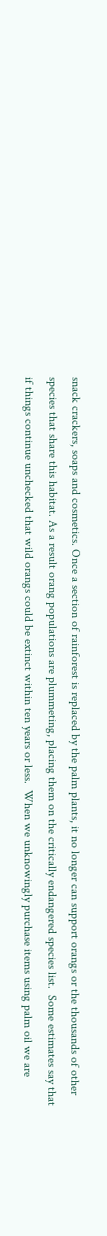snack crackers, soaps and cosmetics. Once a section of rainforest is replaced by the palm plants, it no longer can support orangs or the thousands of other species that share this habitat. As a result orang populations are plummeting, placing them on the critically endangered species list.  Some estimates say that if things continue unchecked that wild orangs could be extinct within ten years or less.  When we unknowingly purchase items using palm oil we are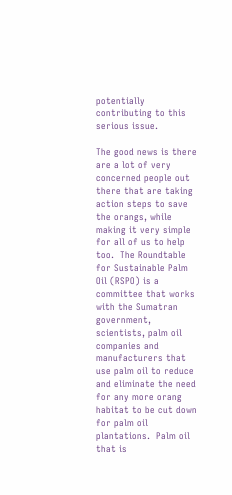potentially contributing to this serious issue.

The good news is there are a lot of very concerned people out there that are taking action steps to save the orangs, while making it very simple for all of us to help too.  The Roundtable for Sustainable Palm Oil (RSPO) is a committee that works with the Sumatran government, scientists, palm oil companies and manufacturers that use palm oil to reduce and eliminate the need for any more orang habitat to be cut down for palm oil plantations.  Palm oil that is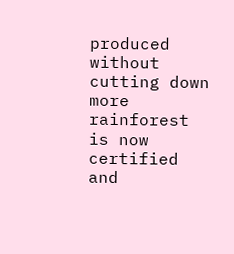produced without cutting down more rainforest is now certified and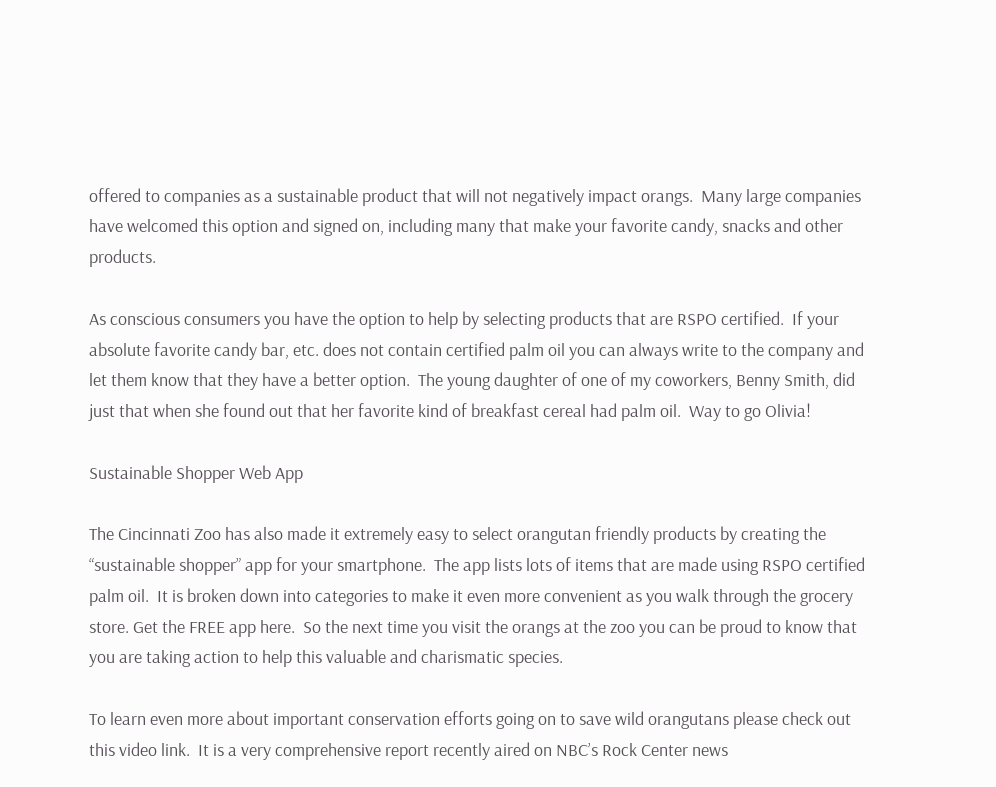offered to companies as a sustainable product that will not negatively impact orangs.  Many large companies have welcomed this option and signed on, including many that make your favorite candy, snacks and other products.

As conscious consumers you have the option to help by selecting products that are RSPO certified.  If your absolute favorite candy bar, etc. does not contain certified palm oil you can always write to the company and let them know that they have a better option.  The young daughter of one of my coworkers, Benny Smith, did just that when she found out that her favorite kind of breakfast cereal had palm oil.  Way to go Olivia!

Sustainable Shopper Web App

The Cincinnati Zoo has also made it extremely easy to select orangutan friendly products by creating the “sustainable shopper” app for your smartphone.  The app lists lots of items that are made using RSPO certified palm oil.  It is broken down into categories to make it even more convenient as you walk through the grocery store. Get the FREE app here.  So the next time you visit the orangs at the zoo you can be proud to know that you are taking action to help this valuable and charismatic species.

To learn even more about important conservation efforts going on to save wild orangutans please check out this video link.  It is a very comprehensive report recently aired on NBC’s Rock Center news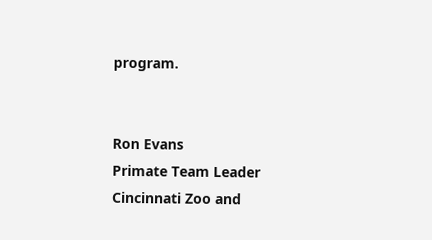program.


Ron Evans
Primate Team Leader
Cincinnati Zoo and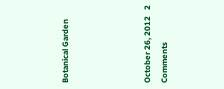Botanical Garden




October 26, 2012   2 Comments